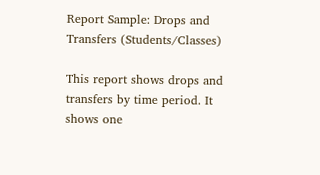Report Sample: Drops and Transfers (Students/Classes)

This report shows drops and transfers by time period. It shows one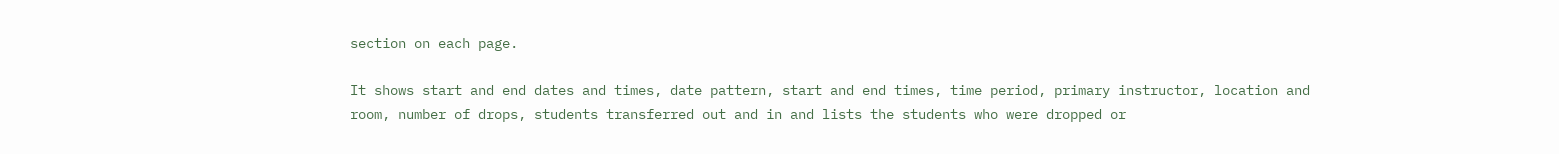section on each page.

It shows start and end dates and times, date pattern, start and end times, time period, primary instructor, location and room, number of drops, students transferred out and in and lists the students who were dropped or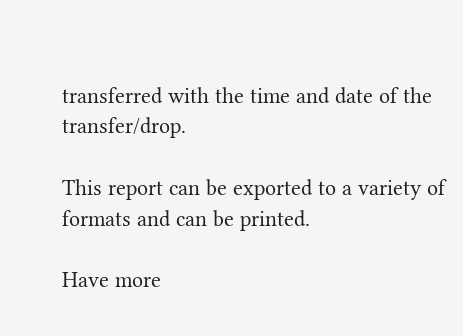transferred with the time and date of the transfer/drop.

This report can be exported to a variety of formats and can be printed.

Have more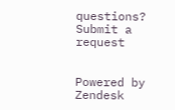questions? Submit a request


Powered by Zendesk